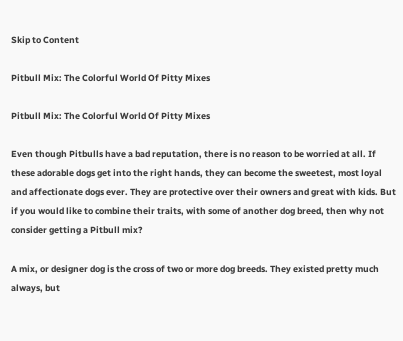Skip to Content

Pitbull Mix: The Colorful World Of Pitty Mixes

Pitbull Mix: The Colorful World Of Pitty Mixes

Even though Pitbulls have a bad reputation, there is no reason to be worried at all. If these adorable dogs get into the right hands, they can become the sweetest, most loyal and affectionate dogs ever. They are protective over their owners and great with kids. But if you would like to combine their traits, with some of another dog breed, then why not consider getting a Pitbull mix?

A mix, or designer dog is the cross of two or more dog breeds. They existed pretty much always, but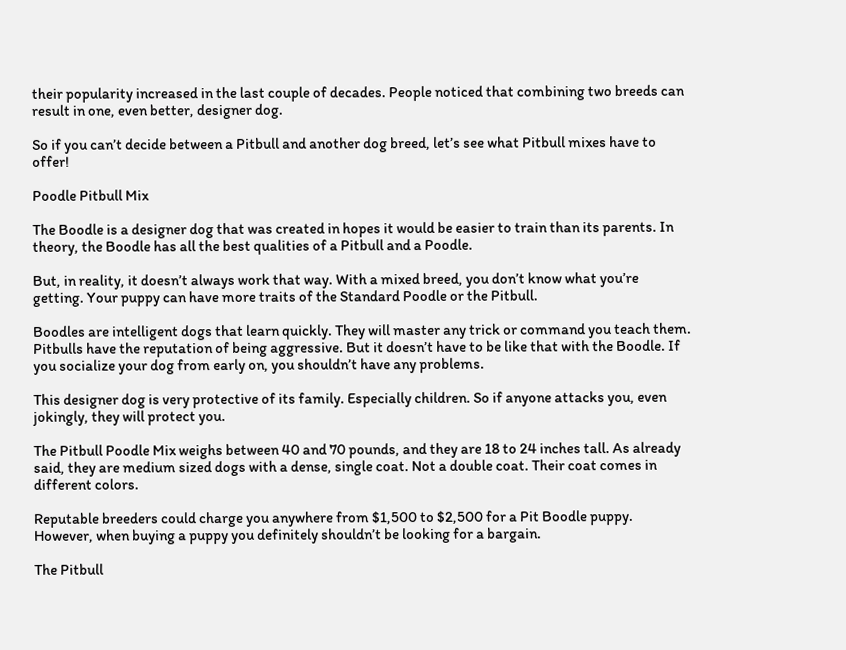their popularity increased in the last couple of decades. People noticed that combining two breeds can result in one, even better, designer dog.

So if you can’t decide between a Pitbull and another dog breed, let’s see what Pitbull mixes have to offer!

Poodle Pitbull Mix

The Boodle is a designer dog that was created in hopes it would be easier to train than its parents. In theory, the Boodle has all the best qualities of a Pitbull and a Poodle.

But, in reality, it doesn’t always work that way. With a mixed breed, you don’t know what you’re getting. Your puppy can have more traits of the Standard Poodle or the Pitbull.

Boodles are intelligent dogs that learn quickly. They will master any trick or command you teach them. Pitbulls have the reputation of being aggressive. But it doesn’t have to be like that with the Boodle. If you socialize your dog from early on, you shouldn’t have any problems.

This designer dog is very protective of its family. Especially children. So if anyone attacks you, even jokingly, they will protect you.

The Pitbull Poodle Mix weighs between 40 and 70 pounds, and they are 18 to 24 inches tall. As already said, they are medium sized dogs with a dense, single coat. Not a double coat. Their coat comes in different colors.

Reputable breeders could charge you anywhere from $1,500 to $2,500 for a Pit Boodle puppy. However, when buying a puppy you definitely shouldn’t be looking for a bargain.

The Pitbull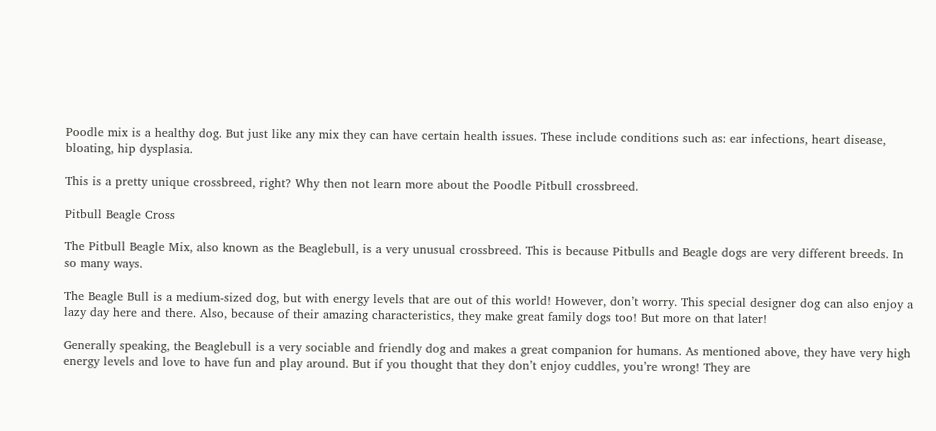Poodle mix is a healthy dog. But just like any mix they can have certain health issues. These include conditions such as: ear infections, heart disease, bloating, hip dysplasia.

This is a pretty unique crossbreed, right? Why then not learn more about the Poodle Pitbull crossbreed.

Pitbull Beagle Cross

The Pitbull Beagle Mix, also known as the Beaglebull, is a very unusual crossbreed. This is because Pitbulls and Beagle dogs are very different breeds. In so many ways.

The Beagle Bull is a medium-sized dog, but with energy levels that are out of this world! However, don’t worry. This special designer dog can also enjoy a lazy day here and there. Also, because of their amazing characteristics, they make great family dogs too! But more on that later!

Generally speaking, the Beaglebull is a very sociable and friendly dog and makes a great companion for humans. As mentioned above, they have very high energy levels and love to have fun and play around. But if you thought that they don’t enjoy cuddles, you’re wrong! They are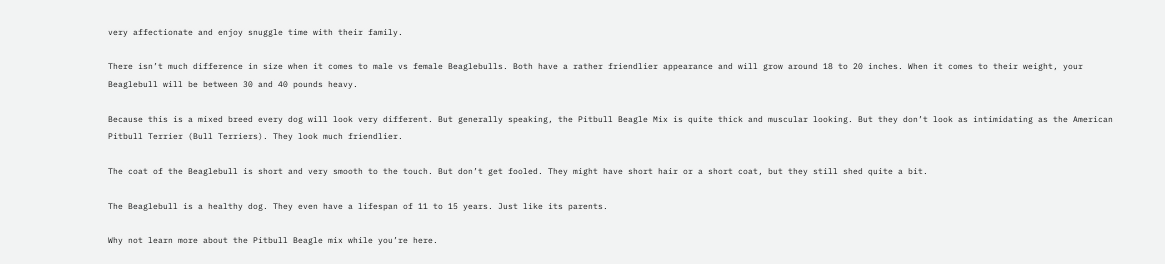very affectionate and enjoy snuggle time with their family.

There isn’t much difference in size when it comes to male vs female Beaglebulls. Both have a rather friendlier appearance and will grow around 18 to 20 inches. When it comes to their weight, your Beaglebull will be between 30 and 40 pounds heavy.

Because this is a mixed breed every dog will look very different. But generally speaking, the Pitbull Beagle Mix is quite thick and muscular looking. But they don’t look as intimidating as the American Pitbull Terrier (Bull Terriers). They look much friendlier.

The coat of the Beaglebull is short and very smooth to the touch. But don’t get fooled. They might have short hair or a short coat, but they still shed quite a bit.

The Beaglebull is a healthy dog. They even have a lifespan of 11 to 15 years. Just like its parents.

Why not learn more about the Pitbull Beagle mix while you’re here.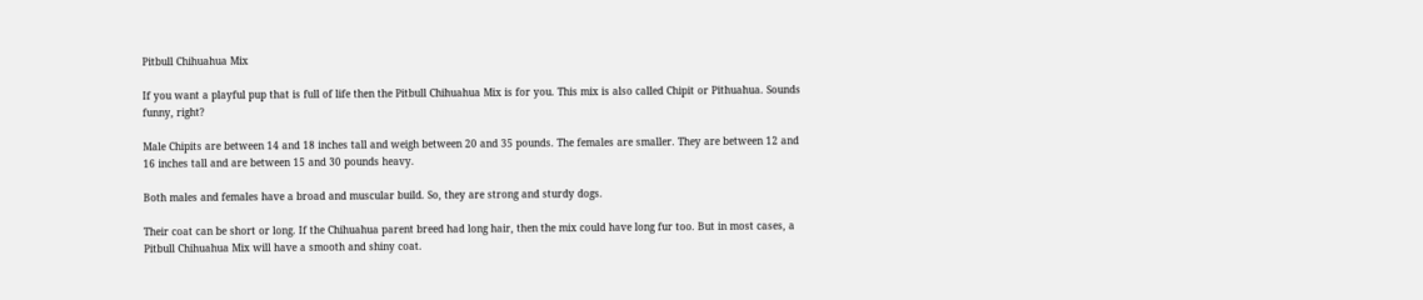Pitbull Chihuahua Mix

If you want a playful pup that is full of life then the Pitbull Chihuahua Mix is for you. This mix is also called Chipit or Pithuahua. Sounds funny, right?

Male Chipits are between 14 and 18 inches tall and weigh between 20 and 35 pounds. The females are smaller. They are between 12 and 16 inches tall and are between 15 and 30 pounds heavy.

Both males and females have a broad and muscular build. So, they are strong and sturdy dogs.

Their coat can be short or long. If the Chihuahua parent breed had long hair, then the mix could have long fur too. But in most cases, a Pitbull Chihuahua Mix will have a smooth and shiny coat.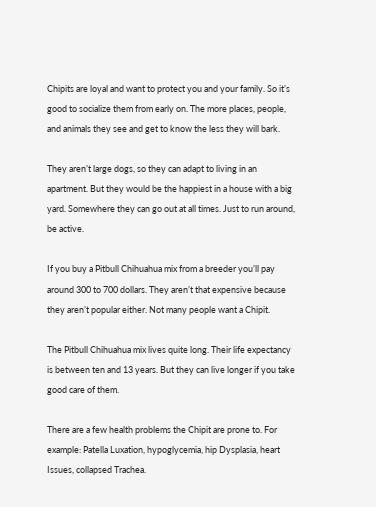Chipits are loyal and want to protect you and your family. So it’s good to socialize them from early on. The more places, people, and animals they see and get to know the less they will bark.

They aren’t large dogs, so they can adapt to living in an apartment. But they would be the happiest in a house with a big yard. Somewhere they can go out at all times. Just to run around, be active.

If you buy a Pitbull Chihuahua mix from a breeder you’ll pay around 300 to 700 dollars. They aren’t that expensive because they aren’t popular either. Not many people want a Chipit.

The Pitbull Chihuahua mix lives quite long. Their life expectancy is between ten and 13 years. But they can live longer if you take good care of them.

There are a few health problems the Chipit are prone to. For example: Patella Luxation, hypoglycemia, hip Dysplasia, heart Issues, collapsed Trachea.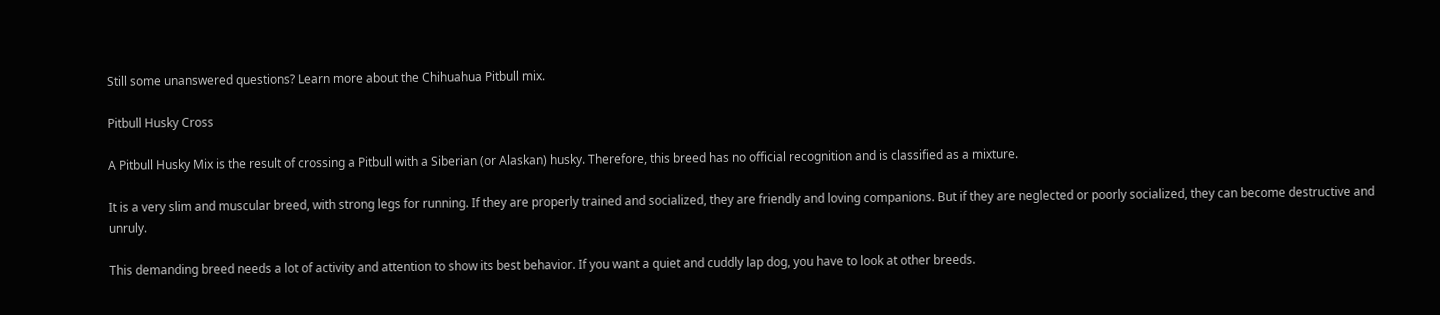Still some unanswered questions? Learn more about the Chihuahua Pitbull mix.

Pitbull Husky Cross

A Pitbull Husky Mix is the result of crossing a Pitbull with a Siberian (or Alaskan) husky. Therefore, this breed has no official recognition and is classified as a mixture.

It is a very slim and muscular breed, with strong legs for running. If they are properly trained and socialized, they are friendly and loving companions. But if they are neglected or poorly socialized, they can become destructive and unruly.

This demanding breed needs a lot of activity and attention to show its best behavior. If you want a quiet and cuddly lap dog, you have to look at other breeds.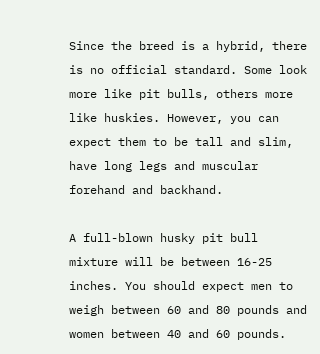Since the breed is a hybrid, there is no official standard. Some look more like pit bulls, others more like huskies. However, you can expect them to be tall and slim, have long legs and muscular forehand and backhand.

A full-blown husky pit bull mixture will be between 16-25 inches. You should expect men to weigh between 60 and 80 pounds and women between 40 and 60 pounds.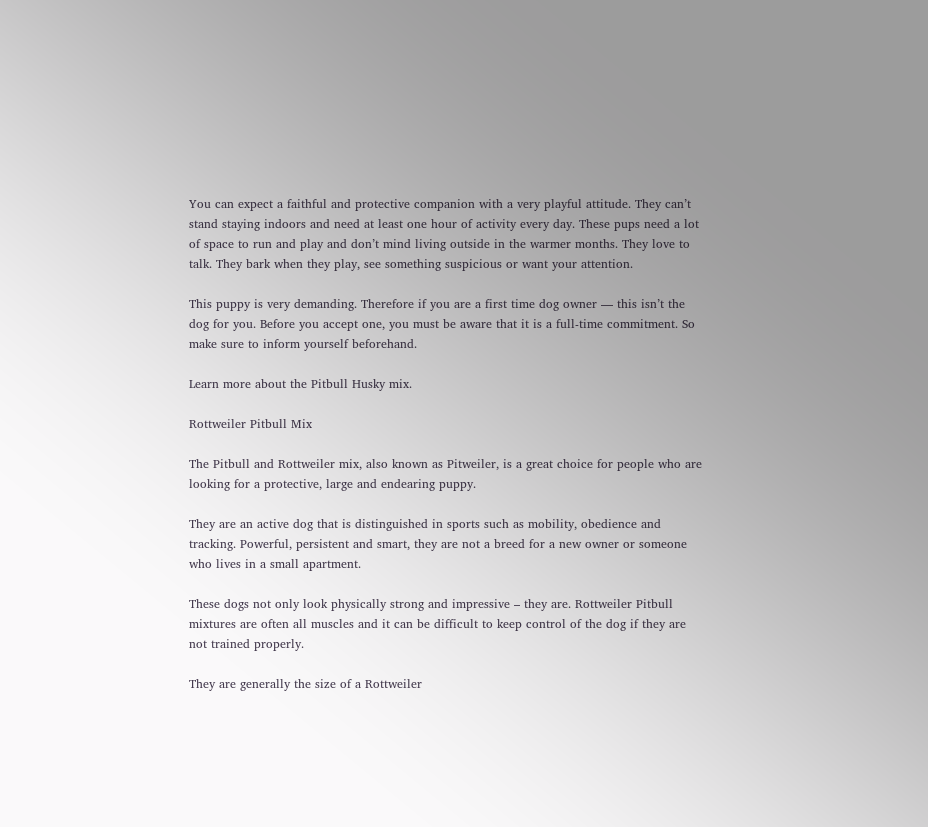You can expect a faithful and protective companion with a very playful attitude. They can’t stand staying indoors and need at least one hour of activity every day. These pups need a lot of space to run and play and don’t mind living outside in the warmer months. They love to talk. They bark when they play, see something suspicious or want your attention.

This puppy is very demanding. Therefore if you are a first time dog owner — this isn’t the dog for you. Before you accept one, you must be aware that it is a full-time commitment. So make sure to inform yourself beforehand.

Learn more about the Pitbull Husky mix.

Rottweiler Pitbull Mix

The Pitbull and Rottweiler mix, also known as Pitweiler, is a great choice for people who are looking for a protective, large and endearing puppy.

They are an active dog that is distinguished in sports such as mobility, obedience and tracking. Powerful, persistent and smart, they are not a breed for a new owner or someone who lives in a small apartment.

These dogs not only look physically strong and impressive – they are. Rottweiler Pitbull mixtures are often all muscles and it can be difficult to keep control of the dog if they are not trained properly.

They are generally the size of a Rottweiler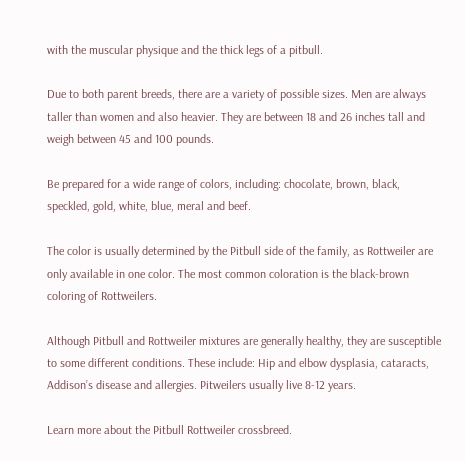with the muscular physique and the thick legs of a pitbull.

Due to both parent breeds, there are a variety of possible sizes. Men are always taller than women and also heavier. They are between 18 and 26 inches tall and weigh between 45 and 100 pounds.

Be prepared for a wide range of colors, including: chocolate, brown, black, speckled, gold, white, blue, meral and beef.

The color is usually determined by the Pitbull side of the family, as Rottweiler are only available in one color. The most common coloration is the black-brown coloring of Rottweilers.

Although Pitbull and Rottweiler mixtures are generally healthy, they are susceptible to some different conditions. These include: Hip and elbow dysplasia, cataracts, Addison’s disease and allergies. Pitweilers usually live 8-12 years.

Learn more about the Pitbull Rottweiler crossbreed.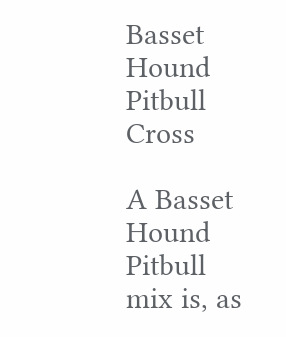Basset Hound Pitbull Cross

A Basset Hound Pitbull mix is, as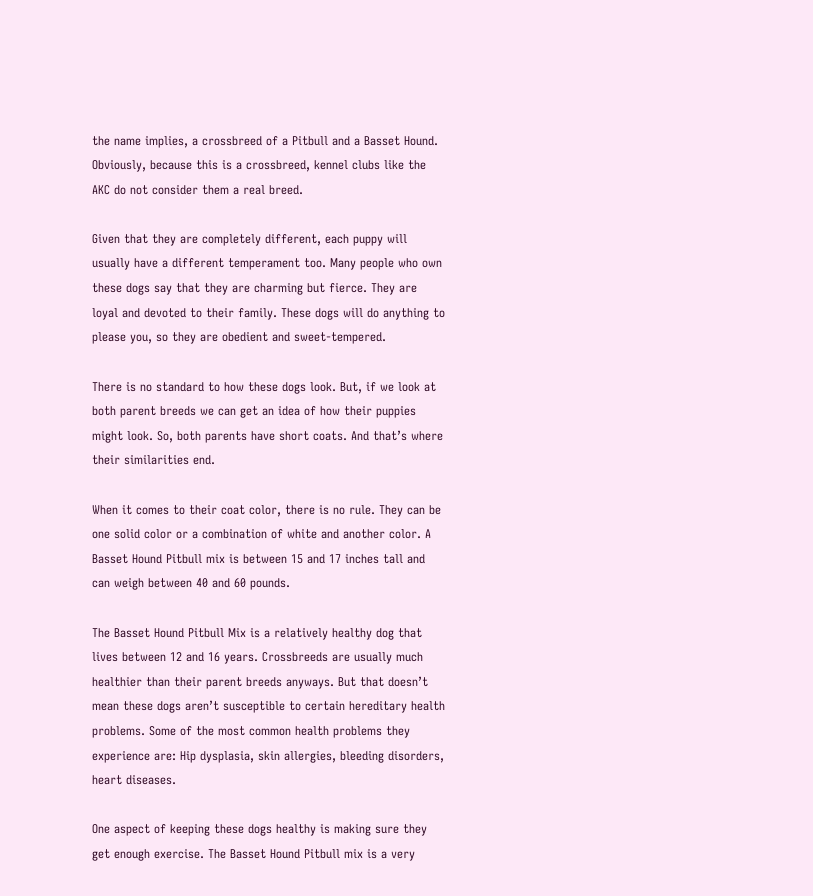the name implies, a crossbreed of a Pitbull and a Basset Hound. Obviously, because this is a crossbreed, kennel clubs like the AKC do not consider them a real breed.

Given that they are completely different, each puppy will usually have a different temperament too. Many people who own these dogs say that they are charming but fierce. They are loyal and devoted to their family. These dogs will do anything to please you, so they are obedient and sweet-tempered.

There is no standard to how these dogs look. But, if we look at both parent breeds we can get an idea of how their puppies might look. So, both parents have short coats. And that’s where their similarities end.

When it comes to their coat color, there is no rule. They can be one solid color or a combination of white and another color. A Basset Hound Pitbull mix is between 15 and 17 inches tall and can weigh between 40 and 60 pounds.

The Basset Hound Pitbull Mix is a relatively healthy dog that lives between 12 and 16 years. Crossbreeds are usually much healthier than their parent breeds anyways. But that doesn’t mean these dogs aren’t susceptible to certain hereditary health problems. Some of the most common health problems they experience are: Hip dysplasia, skin allergies, bleeding disorders, heart diseases.

One aspect of keeping these dogs healthy is making sure they get enough exercise. The Basset Hound Pitbull mix is a very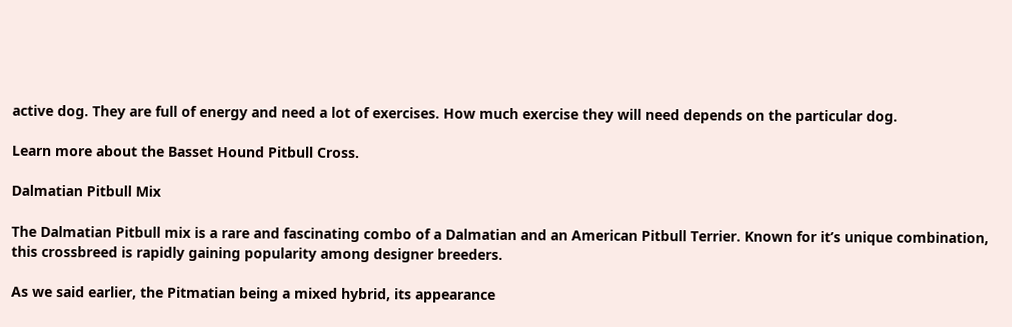active dog. They are full of energy and need a lot of exercises. How much exercise they will need depends on the particular dog.

Learn more about the Basset Hound Pitbull Cross.

Dalmatian Pitbull Mix

The Dalmatian Pitbull mix is a rare and fascinating combo of a Dalmatian and an American Pitbull Terrier. Known for it’s unique combination, this crossbreed is rapidly gaining popularity among designer breeders.

As we said earlier, the Pitmatian being a mixed hybrid, its appearance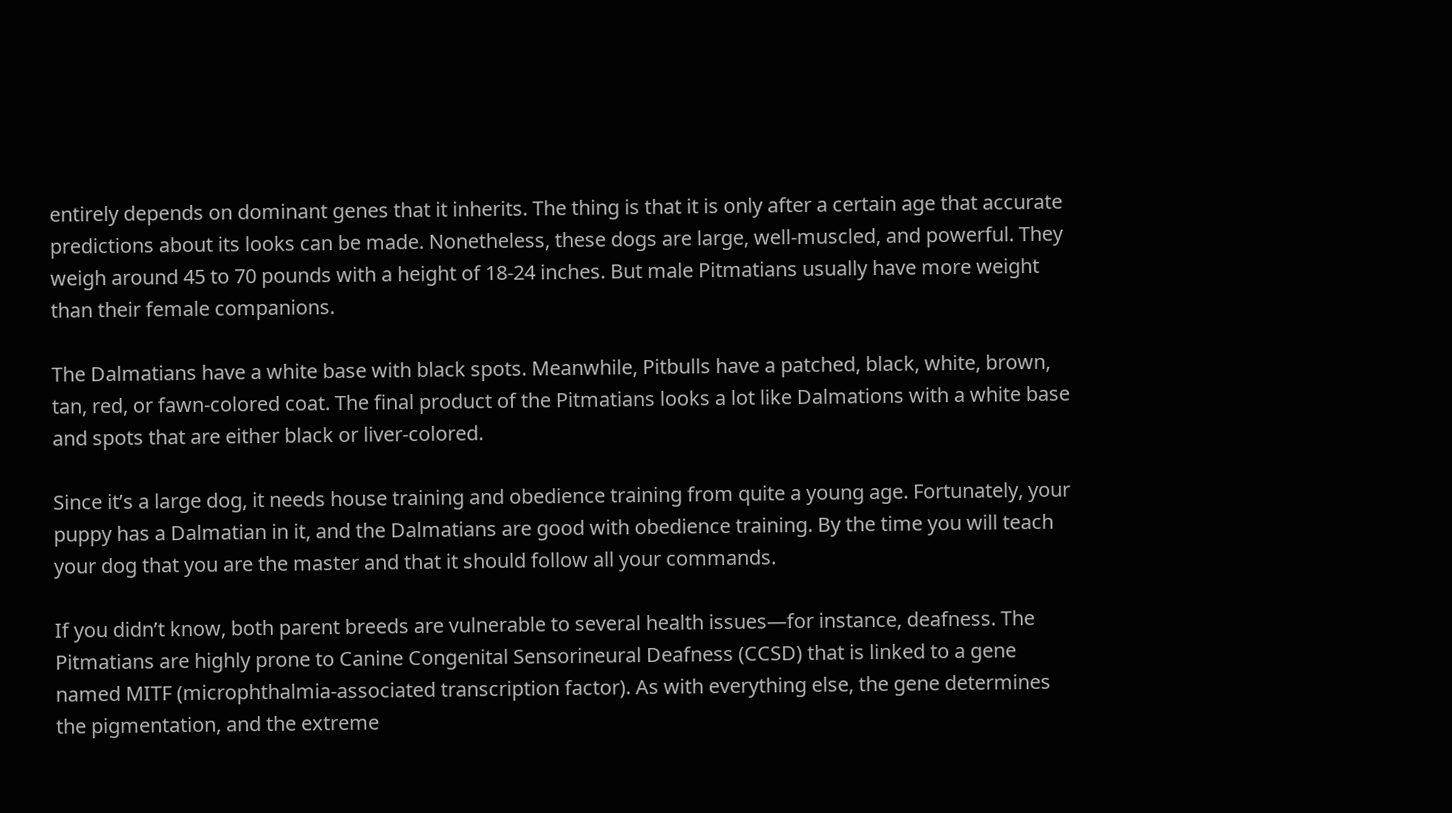entirely depends on dominant genes that it inherits. The thing is that it is only after a certain age that accurate predictions about its looks can be made. Nonetheless, these dogs are large, well-muscled, and powerful. They weigh around 45 to 70 pounds with a height of 18-24 inches. But male Pitmatians usually have more weight than their female companions.

The Dalmatians have a white base with black spots. Meanwhile, Pitbulls have a patched, black, white, brown, tan, red, or fawn-colored coat. The final product of the Pitmatians looks a lot like Dalmations with a white base and spots that are either black or liver-colored.

Since it’s a large dog, it needs house training and obedience training from quite a young age. Fortunately, your puppy has a Dalmatian in it, and the Dalmatians are good with obedience training. By the time you will teach your dog that you are the master and that it should follow all your commands.

If you didn’t know, both parent breeds are vulnerable to several health issues—for instance, deafness. The Pitmatians are highly prone to Canine Congenital Sensorineural Deafness (CCSD) that is linked to a gene named MITF (microphthalmia-associated transcription factor). As with everything else, the gene determines the pigmentation, and the extreme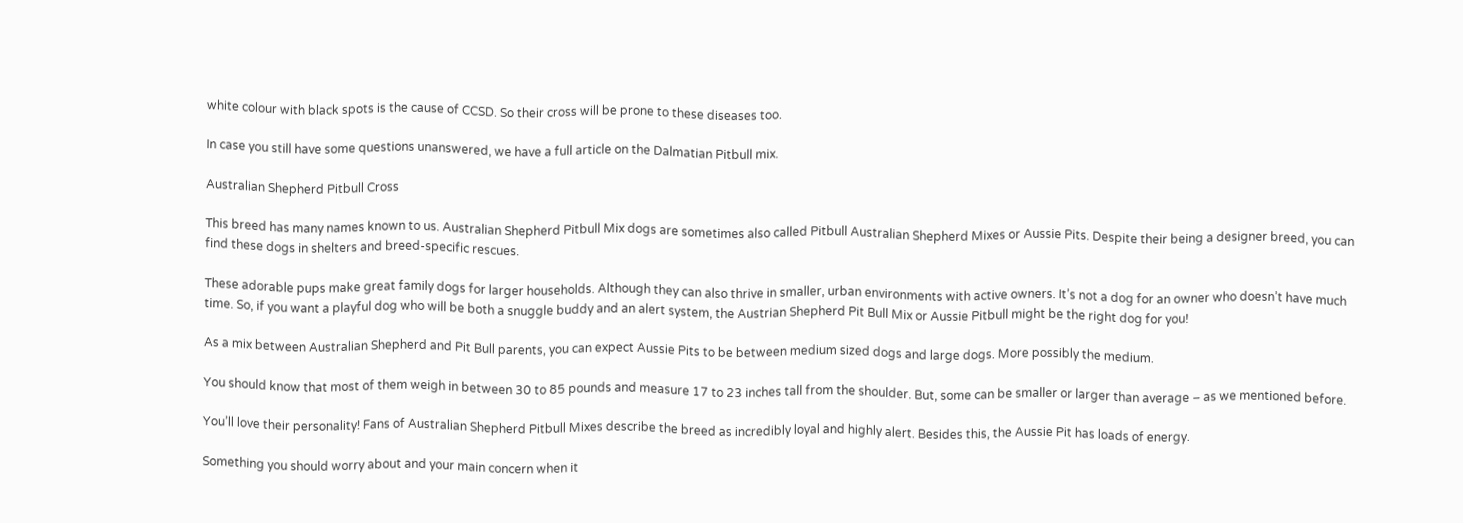white colour with black spots is the cause of CCSD. So their cross will be prone to these diseases too.

In case you still have some questions unanswered, we have a full article on the Dalmatian Pitbull mix.

Australian Shepherd Pitbull Cross

This breed has many names known to us. Australian Shepherd Pitbull Mix dogs are sometimes also called Pitbull Australian Shepherd Mixes or Aussie Pits. Despite their being a designer breed, you can find these dogs in shelters and breed-specific rescues.

These adorable pups make great family dogs for larger households. Although they can also thrive in smaller, urban environments with active owners. It’s not a dog for an owner who doesn’t have much time. So, if you want a playful dog who will be both a snuggle buddy and an alert system, the Austrian Shepherd Pit Bull Mix or Aussie Pitbull might be the right dog for you!

As a mix between Australian Shepherd and Pit Bull parents, you can expect Aussie Pits to be between medium sized dogs and large dogs. More possibly the medium.

You should know that most of them weigh in between 30 to 85 pounds and measure 17 to 23 inches tall from the shoulder. But, some can be smaller or larger than average – as we mentioned before.

You’ll love their personality! Fans of Australian Shepherd Pitbull Mixes describe the breed as incredibly loyal and highly alert. Besides this, the Aussie Pit has loads of energy.

Something you should worry about and your main concern when it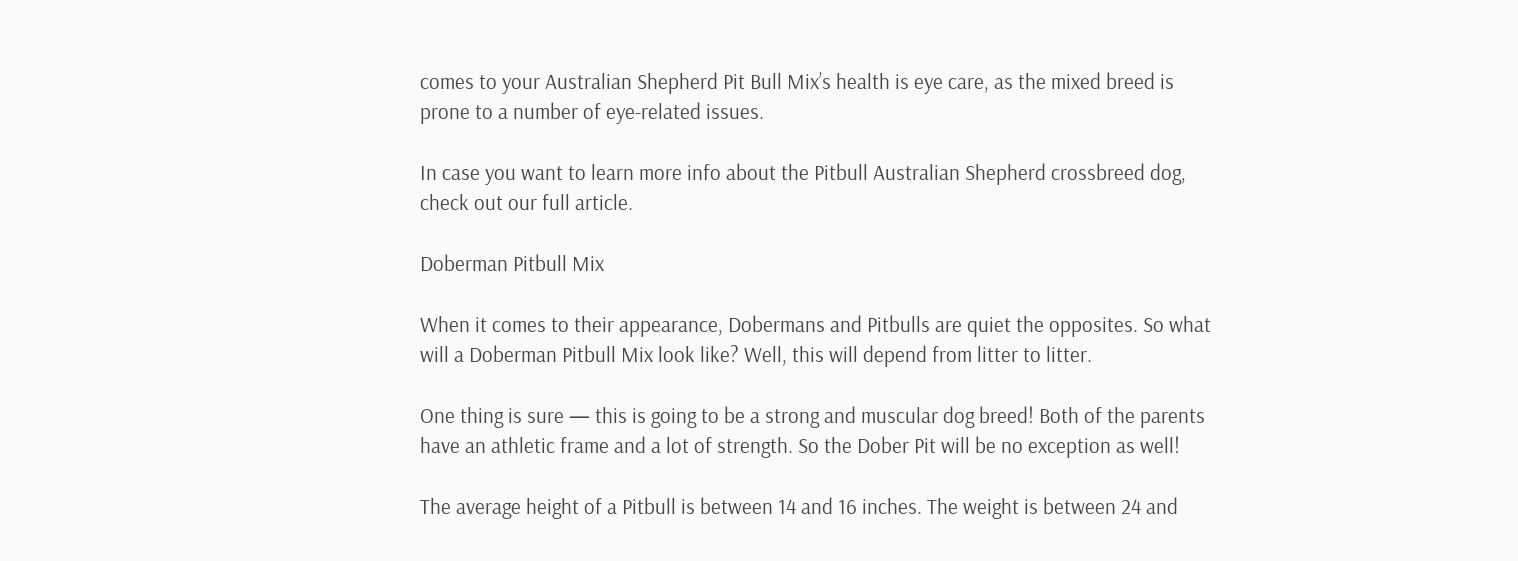comes to your Australian Shepherd Pit Bull Mix’s health is eye care, as the mixed breed is prone to a number of eye-related issues.

In case you want to learn more info about the Pitbull Australian Shepherd crossbreed dog, check out our full article.

Doberman Pitbull Mix

When it comes to their appearance, Dobermans and Pitbulls are quiet the opposites. So what will a Doberman Pitbull Mix look like? Well, this will depend from litter to litter.

One thing is sure — this is going to be a strong and muscular dog breed! Both of the parents have an athletic frame and a lot of strength. So the Dober Pit will be no exception as well!

The average height of a Pitbull is between 14 and 16 inches. The weight is between 24 and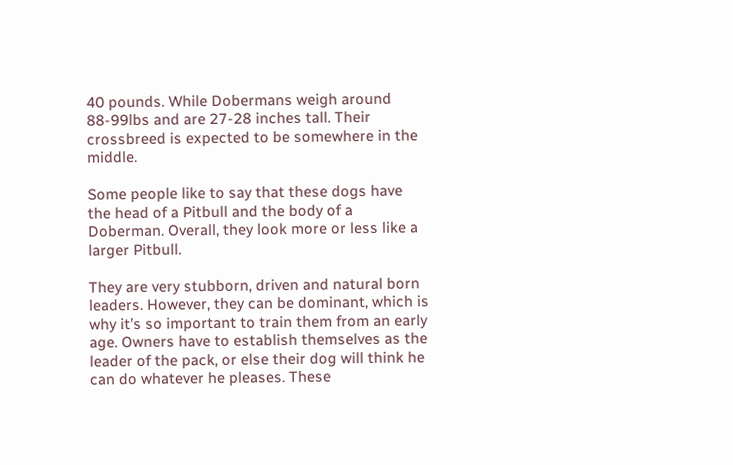40 pounds. While Dobermans weigh around 88-99lbs and are 27-28 inches tall. Their crossbreed is expected to be somewhere in the middle.

Some people like to say that these dogs have the head of a Pitbull and the body of a Doberman. Overall, they look more or less like a larger Pitbull.

They are very stubborn, driven and natural born leaders. However, they can be dominant, which is why it’s so important to train them from an early age. Owners have to establish themselves as the leader of the pack, or else their dog will think he can do whatever he pleases. These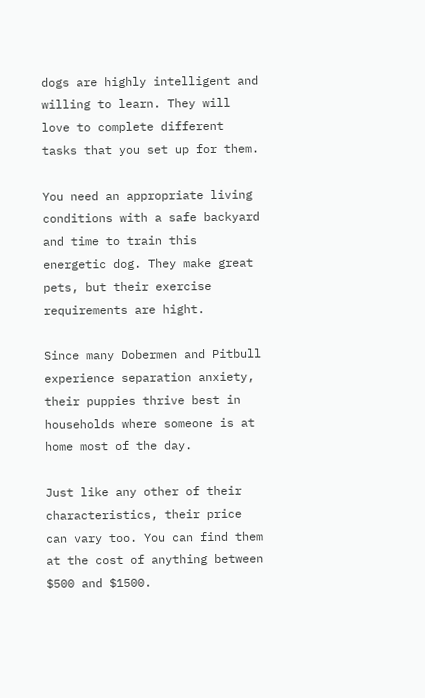dogs are highly intelligent and willing to learn. They will love to complete different tasks that you set up for them.

You need an appropriate living conditions with a safe backyard and time to train this energetic dog. They make great pets, but their exercise requirements are hight.

Since many Dobermen and Pitbull experience separation anxiety, their puppies thrive best in households where someone is at home most of the day.

Just like any other of their characteristics, their price can vary too. You can find them at the cost of anything between $500 and $1500.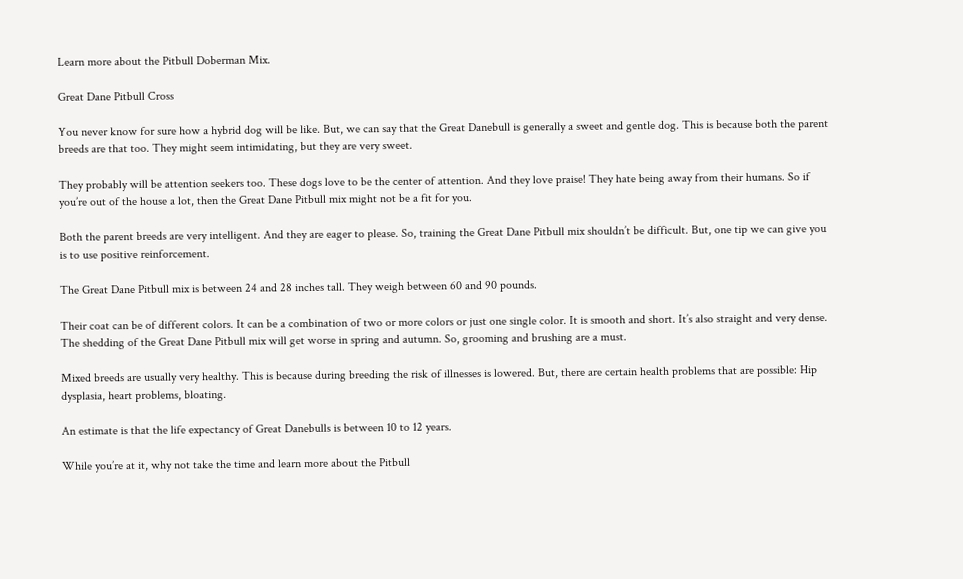Learn more about the Pitbull Doberman Mix.

Great Dane Pitbull Cross

You never know for sure how a hybrid dog will be like. But, we can say that the Great Danebull is generally a sweet and gentle dog. This is because both the parent breeds are that too. They might seem intimidating, but they are very sweet.

They probably will be attention seekers too. These dogs love to be the center of attention. And they love praise! They hate being away from their humans. So if you’re out of the house a lot, then the Great Dane Pitbull mix might not be a fit for you.

Both the parent breeds are very intelligent. And they are eager to please. So, training the Great Dane Pitbull mix shouldn’t be difficult. But, one tip we can give you is to use positive reinforcement.

The Great Dane Pitbull mix is between 24 and 28 inches tall. They weigh between 60 and 90 pounds.

Their coat can be of different colors. It can be a combination of two or more colors or just one single color. It is smooth and short. It’s also straight and very dense. The shedding of the Great Dane Pitbull mix will get worse in spring and autumn. So, grooming and brushing are a must.

Mixed breeds are usually very healthy. This is because during breeding the risk of illnesses is lowered. But, there are certain health problems that are possible: Hip dysplasia, heart problems, bloating.

An estimate is that the life expectancy of Great Danebulls is between 10 to 12 years.

While you’re at it, why not take the time and learn more about the Pitbull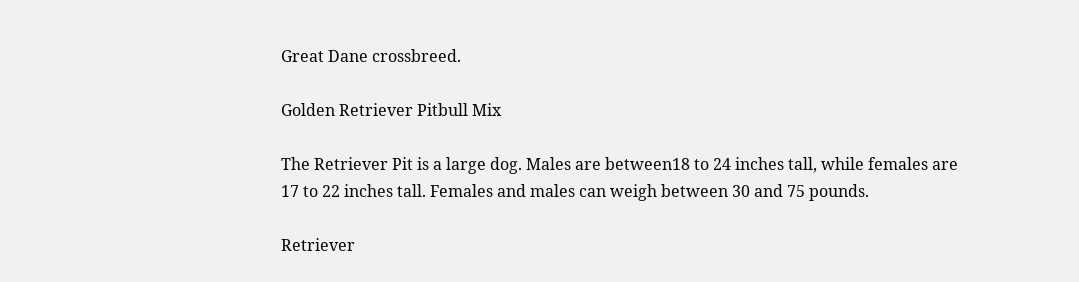Great Dane crossbreed.

Golden Retriever Pitbull Mix

The Retriever Pit is a large dog. Males are between18 to 24 inches tall, while females are 17 to 22 inches tall. Females and males can weigh between 30 and 75 pounds.

Retriever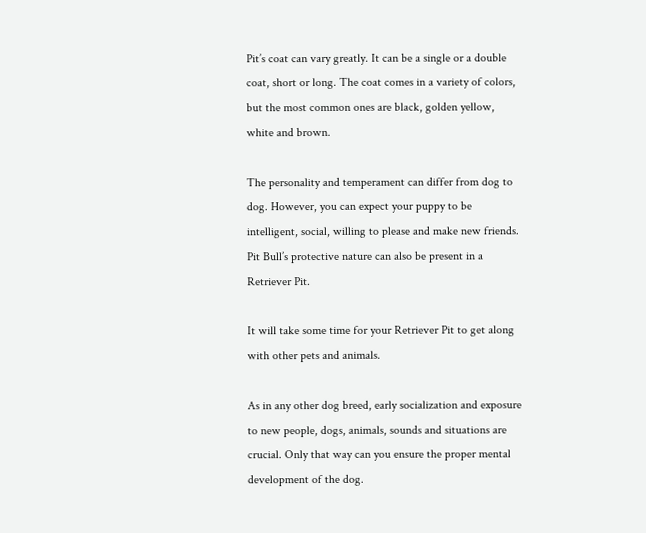Pit’s coat can vary greatly. It can be a single or a double coat, short or long. The coat comes in a variety of colors, but the most common ones are black, golden yellow, white and brown.

The personality and temperament can differ from dog to dog. However, you can expect your puppy to be intelligent, social, willing to please and make new friends. Pit Bull’s protective nature can also be present in a Retriever Pit.

It will take some time for your Retriever Pit to get along with other pets and animals.

As in any other dog breed, early socialization and exposure to new people, dogs, animals, sounds and situations are crucial. Only that way can you ensure the proper mental development of the dog.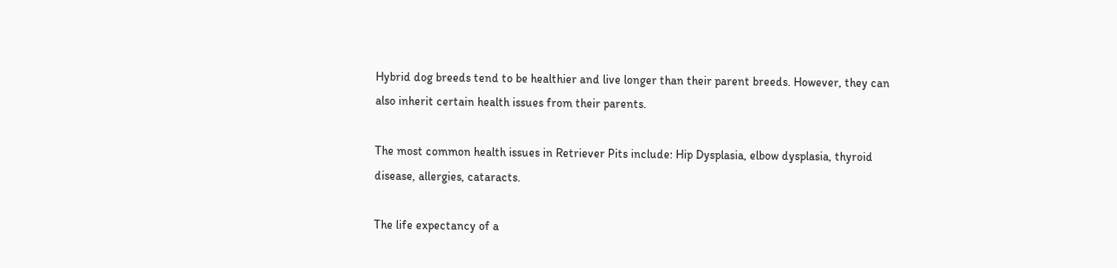Hybrid dog breeds tend to be healthier and live longer than their parent breeds. However, they can also inherit certain health issues from their parents.

The most common health issues in Retriever Pits include: Hip Dysplasia, elbow dysplasia, thyroid disease, allergies, cataracts.

The life expectancy of a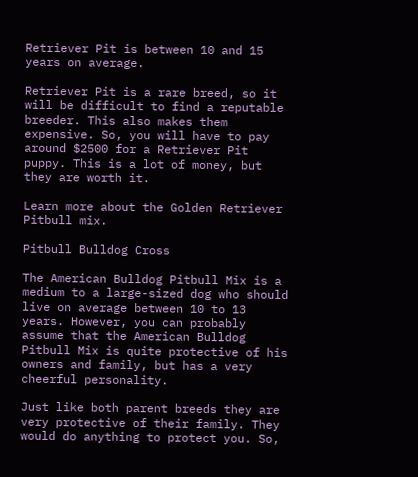Retriever Pit is between 10 and 15 years on average.

Retriever Pit is a rare breed, so it will be difficult to find a reputable breeder. This also makes them expensive. So, you will have to pay around $2500 for a Retriever Pit puppy. This is a lot of money, but they are worth it.

Learn more about the Golden Retriever Pitbull mix.

Pitbull Bulldog Cross

The American Bulldog Pitbull Mix is a medium to a large-sized dog who should live on average between 10 to 13 years. However, you can probably assume that the American Bulldog Pitbull Mix is quite protective of his owners and family, but has a very cheerful personality.

Just like both parent breeds they are very protective of their family. They would do anything to protect you. So,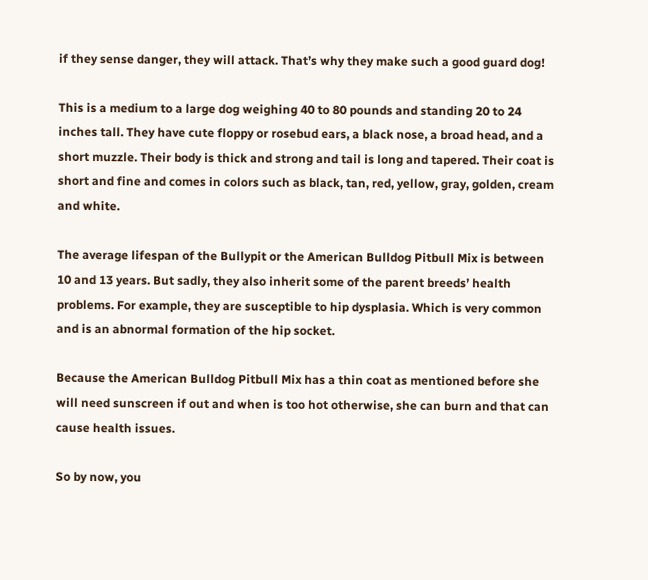if they sense danger, they will attack. That’s why they make such a good guard dog!

This is a medium to a large dog weighing 40 to 80 pounds and standing 20 to 24 inches tall. They have cute floppy or rosebud ears, a black nose, a broad head, and a short muzzle. Their body is thick and strong and tail is long and tapered. Their coat is short and fine and comes in colors such as black, tan, red, yellow, gray, golden, cream and white.

The average lifespan of the Bullypit or the American Bulldog Pitbull Mix is between 10 and 13 years. But sadly, they also inherit some of the parent breeds’ health problems. For example, they are susceptible to hip dysplasia. Which is very common and is an abnormal formation of the hip socket.

Because the American Bulldog Pitbull Mix has a thin coat as mentioned before she will need sunscreen if out and when is too hot otherwise, she can burn and that can cause health issues.

So by now, you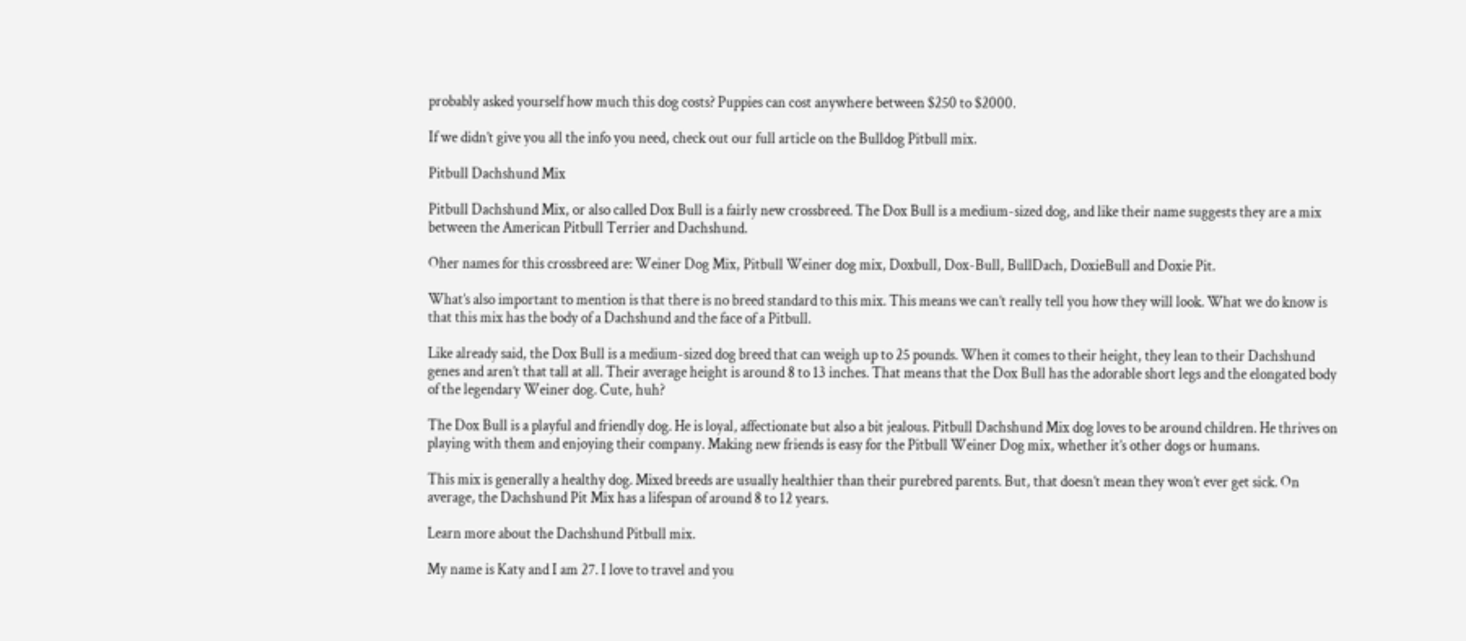probably asked yourself how much this dog costs? Puppies can cost anywhere between $250 to $2000.

If we didn’t give you all the info you need, check out our full article on the Bulldog Pitbull mix.

Pitbull Dachshund Mix

Pitbull Dachshund Mix, or also called Dox Bull is a fairly new crossbreed. The Dox Bull is a medium-sized dog, and like their name suggests they are a mix between the American Pitbull Terrier and Dachshund.

Oher names for this crossbreed are: Weiner Dog Mix, Pitbull Weiner dog mix, Doxbull, Dox-Bull, BullDach, DoxieBull and Doxie Pit.

What’s also important to mention is that there is no breed standard to this mix. This means we can’t really tell you how they will look. What we do know is that this mix has the body of a Dachshund and the face of a Pitbull.

Like already said, the Dox Bull is a medium-sized dog breed that can weigh up to 25 pounds. When it comes to their height, they lean to their Dachshund genes and aren’t that tall at all. Their average height is around 8 to 13 inches. That means that the Dox Bull has the adorable short legs and the elongated body of the legendary Weiner dog. Cute, huh?

The Dox Bull is a playful and friendly dog. He is loyal, affectionate but also a bit jealous. Pitbull Dachshund Mix dog loves to be around children. He thrives on playing with them and enjoying their company. Making new friends is easy for the Pitbull Weiner Dog mix, whether it’s other dogs or humans.

This mix is generally a healthy dog. Mixed breeds are usually healthier than their purebred parents. But, that doesn’t mean they won’t ever get sick. On average, the Dachshund Pit Mix has a lifespan of around 8 to 12 years.

Learn more about the Dachshund Pitbull mix.

My name is Katy and I am 27. I love to travel and you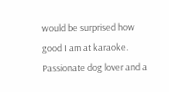would be surprised how good I am at karaoke.  Passionate dog lover and a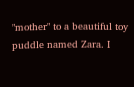"mother" to a beautiful toy puddle named Zara. I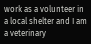work as a volunteer in a local shelter and I am a veterinary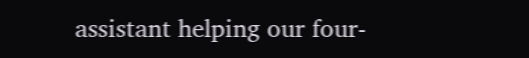assistant helping our four-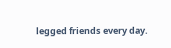legged friends every day.